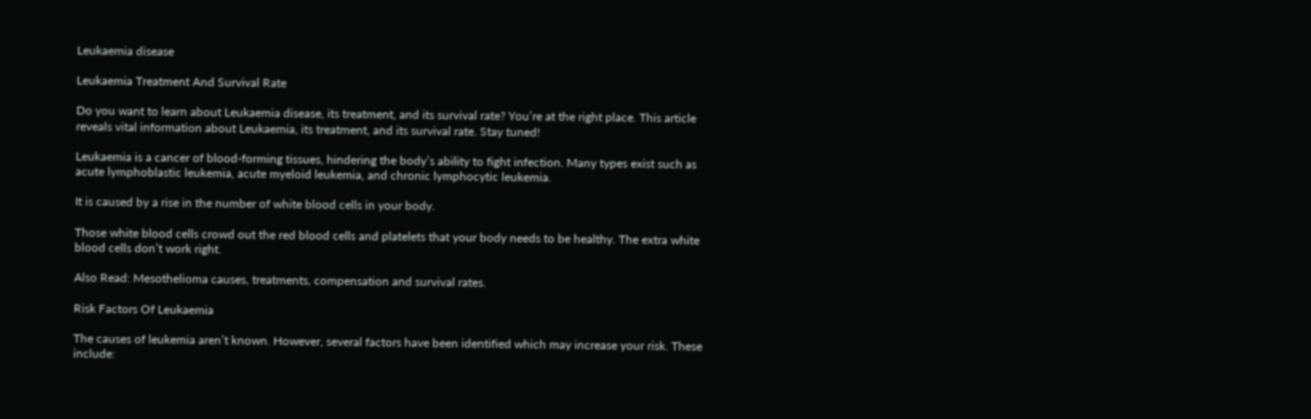Leukaemia disease

Leukaemia Treatment And Survival Rate

Do you want to learn about Leukaemia disease, its treatment, and its survival rate? You’re at the right place. This article reveals vital information about Leukaemia, its treatment, and its survival rate. Stay tuned!

Leukaemia is a cancer of blood-forming tissues, hindering the body’s ability to fight infection. Many types exist such as acute lymphoblastic leukemia, acute myeloid leukemia, and chronic lymphocytic leukemia.

It is caused by a rise in the number of white blood cells in your body.

Those white blood cells crowd out the red blood cells and platelets that your body needs to be healthy. The extra white blood cells don’t work right.

Also Read: Mesothelioma causes, treatments, compensation and survival rates.

Risk Factors Of Leukaemia

The causes of leukemia aren’t known. However, several factors have been identified which may increase your risk. These include: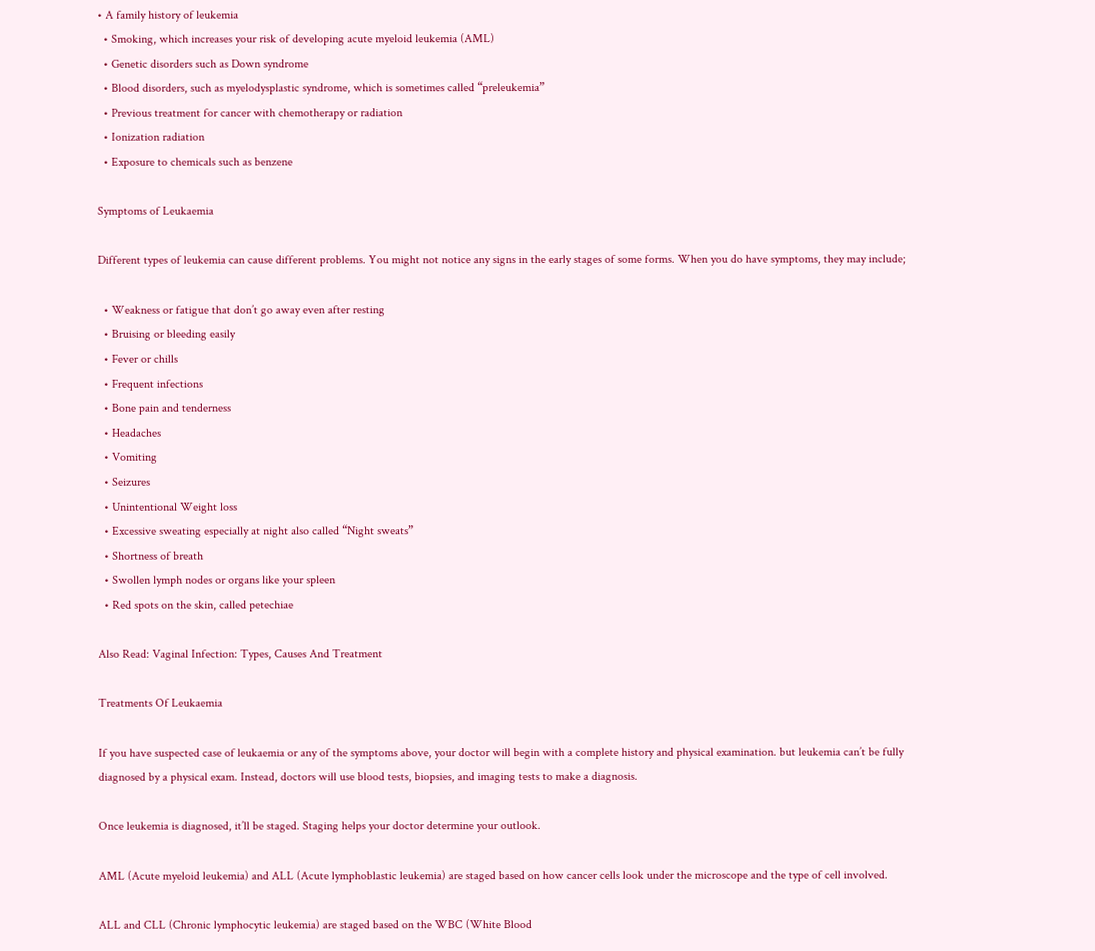• A family history of leukemia
  • Smoking, which increases your risk of developing acute myeloid leukemia (AML)
  • Genetic disorders such as Down syndrome
  • Blood disorders, such as myelodysplastic syndrome, which is sometimes called “preleukemia”
  • Previous treatment for cancer with chemotherapy or radiation
  • Ionization radiation
  • Exposure to chemicals such as benzene

Symptoms of Leukaemia

Different types of leukemia can cause different problems. You might not notice any signs in the early stages of some forms. When you do have symptoms, they may include;

  • Weakness or fatigue that don’t go away even after resting
  • Bruising or bleeding easily
  • Fever or chills
  • Frequent infections
  • Bone pain and tenderness
  • Headaches
  • Vomiting
  • Seizures
  • Unintentional Weight loss
  • Excessive sweating especially at night also called “Night sweats”
  • Shortness of breath
  • Swollen lymph nodes or organs like your spleen
  • Red spots on the skin, called petechiae

Also Read: Vaginal Infection: Types, Causes And Treatment

Treatments Of Leukaemia

If you have suspected case of leukaemia or any of the symptoms above, your doctor will begin with a complete history and physical examination. but leukemia can’t be fully diagnosed by a physical exam. Instead, doctors will use blood tests, biopsies, and imaging tests to make a diagnosis.

Once leukemia is diagnosed, it’ll be staged. Staging helps your doctor determine your outlook.

AML (Acute myeloid leukemia) and ALL (Acute lymphoblastic leukemia) are staged based on how cancer cells look under the microscope and the type of cell involved.

ALL and CLL (Chronic lymphocytic leukemia) are staged based on the WBC (White Blood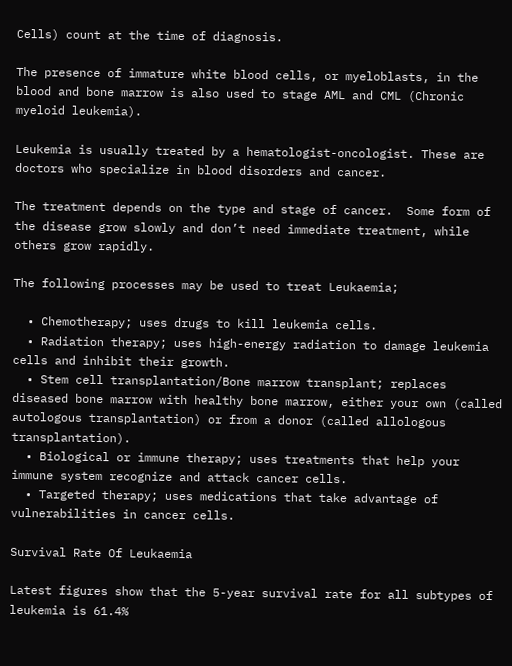Cells) count at the time of diagnosis.

The presence of immature white blood cells, or myeloblasts, in the blood and bone marrow is also used to stage AML and CML (Chronic myeloid leukemia).

Leukemia is usually treated by a hematologist-oncologist. These are doctors who specialize in blood disorders and cancer.

The treatment depends on the type and stage of cancer.  Some form of the disease grow slowly and don’t need immediate treatment, while others grow rapidly.

The following processes may be used to treat Leukaemia;

  • Chemotherapy; uses drugs to kill leukemia cells.
  • Radiation therapy; uses high-energy radiation to damage leukemia cells and inhibit their growth.
  • Stem cell transplantation/Bone marrow transplant; replaces diseased bone marrow with healthy bone marrow, either your own (called autologous transplantation) or from a donor (called allologous transplantation).
  • Biological or immune therapy; uses treatments that help your immune system recognize and attack cancer cells.
  • Targeted therapy; uses medications that take advantage of vulnerabilities in cancer cells.

Survival Rate Of Leukaemia

Latest figures show that the 5-year survival rate for all subtypes of leukemia is 61.4%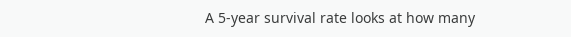A 5-year survival rate looks at how many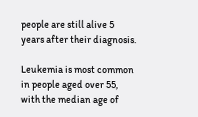people are still alive 5 years after their diagnosis.

Leukemia is most common in people aged over 55, with the median age of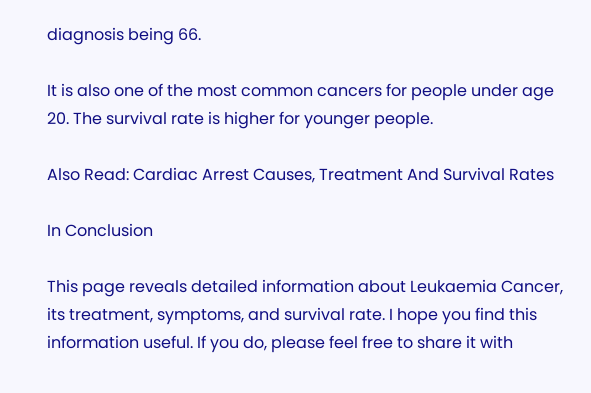diagnosis being 66.

It is also one of the most common cancers for people under age 20. The survival rate is higher for younger people.

Also Read: Cardiac Arrest Causes, Treatment And Survival Rates

In Conclusion

This page reveals detailed information about Leukaemia Cancer, its treatment, symptoms, and survival rate. I hope you find this information useful. If you do, please feel free to share it with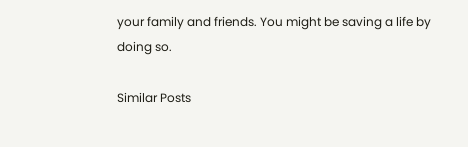your family and friends. You might be saving a life by doing so.

Similar Posts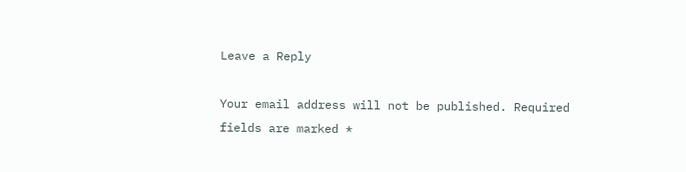Leave a Reply

Your email address will not be published. Required fields are marked *